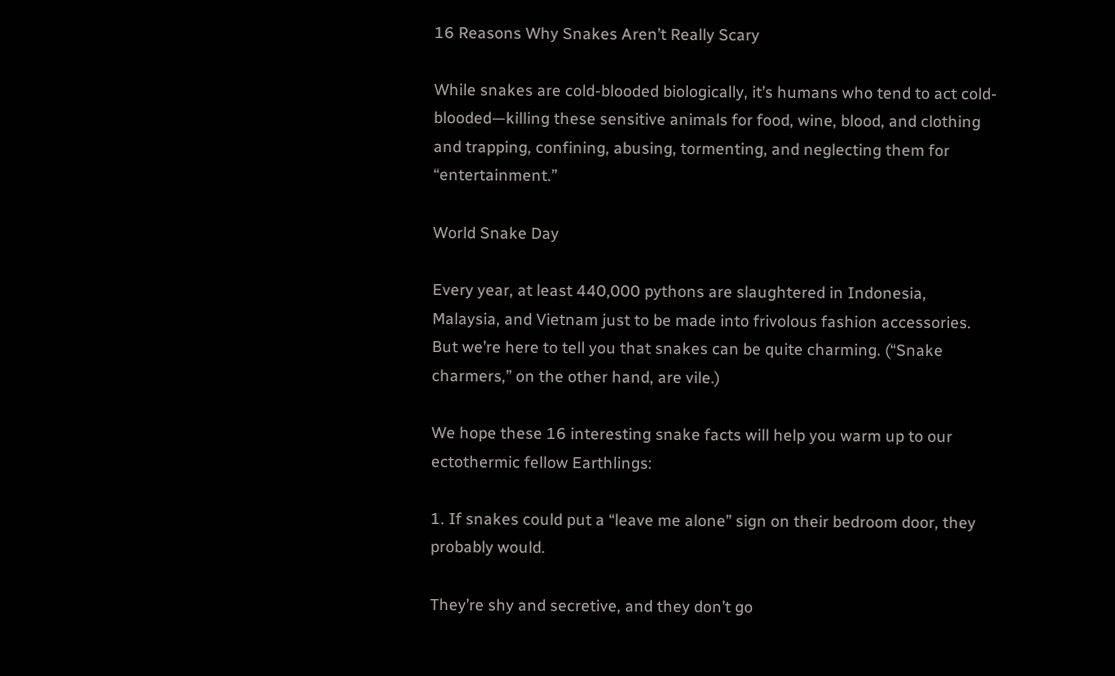16 Reasons Why Snakes Aren’t Really Scary

While snakes are cold-blooded biologically, it’s humans who tend to act cold-blooded—killing these sensitive animals for food, wine, blood, and clothing and trapping, confining, abusing, tormenting, and neglecting them for “entertainment.”

World Snake Day

Every year, at least 440,000 pythons are slaughtered in Indonesia, Malaysia, and Vietnam just to be made into frivolous fashion accessories. But we’re here to tell you that snakes can be quite charming. (“Snake charmers,” on the other hand, are vile.)

We hope these 16 interesting snake facts will help you warm up to our ectothermic fellow Earthlings:

1. If snakes could put a “leave me alone” sign on their bedroom door, they probably would.

They’re shy and secretive, and they don’t go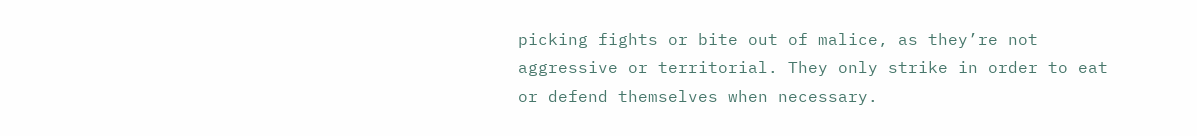picking fights or bite out of malice, as they’re not aggressive or territorial. They only strike in order to eat or defend themselves when necessary.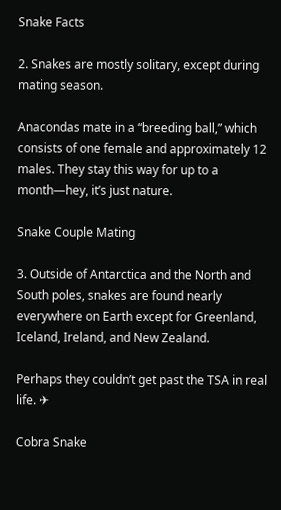Snake Facts

2. Snakes are mostly solitary, except during mating season.

Anacondas mate in a “breeding ball,” which consists of one female and approximately 12 males. They stay this way for up to a month—hey, it’s just nature.

Snake Couple Mating

3. Outside of Antarctica and the North and South poles, snakes are found nearly everywhere on Earth except for Greenland, Iceland, Ireland, and New Zealand.

Perhaps they couldn’t get past the TSA in real life. ✈

Cobra Snake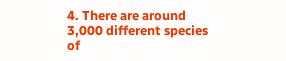4. There are around 3,000 different species of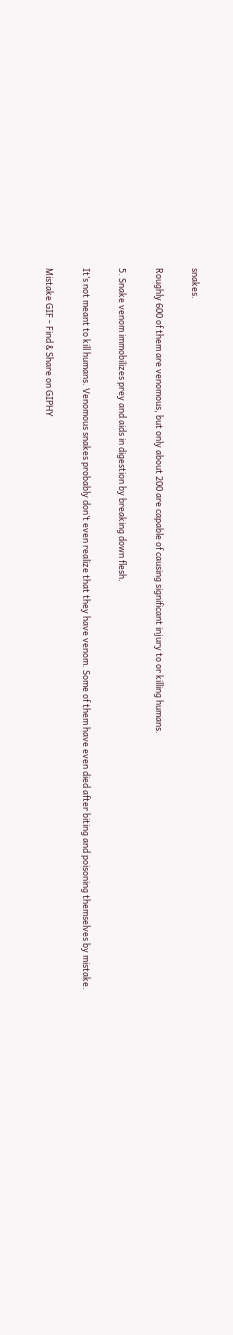snakes.

Roughly 600 of them are venomous, but only about 200 are capable of causing significant injury to or killing humans.

5. Snake venom immobilizes prey and aids in digestion by breaking down flesh.

It’s not meant to kill humans. Venomous snakes probably don’t even realize that they have venom. Some of them have even died after biting and poisoning themselves by mistake.

Mistake GIF - Find & Share on GIPHY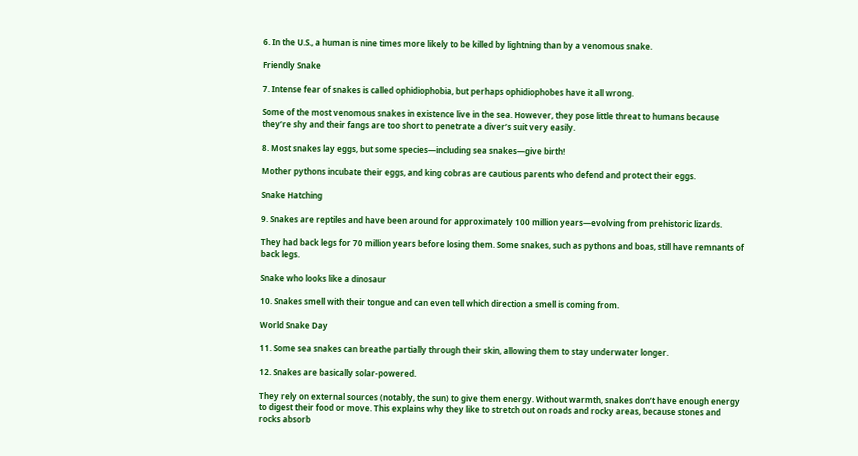6. In the U.S., a human is nine times more likely to be killed by lightning than by a venomous snake.

Friendly Snake

7. Intense fear of snakes is called ophidiophobia, but perhaps ophidiophobes have it all wrong.

Some of the most venomous snakes in existence live in the sea. However, they pose little threat to humans because they’re shy and their fangs are too short to penetrate a diver’s suit very easily.

8. Most snakes lay eggs, but some species—including sea snakes—give birth!

Mother pythons incubate their eggs, and king cobras are cautious parents who defend and protect their eggs.

Snake Hatching

9. Snakes are reptiles and have been around for approximately 100 million years—evolving from prehistoric lizards.

They had back legs for 70 million years before losing them. Some snakes, such as pythons and boas, still have remnants of back legs.

Snake who looks like a dinosaur

10. Snakes smell with their tongue and can even tell which direction a smell is coming from.

World Snake Day

11. Some sea snakes can breathe partially through their skin, allowing them to stay underwater longer.

12. Snakes are basically solar-powered.

They rely on external sources (notably, the sun) to give them energy. Without warmth, snakes don’t have enough energy to digest their food or move. This explains why they like to stretch out on roads and rocky areas, because stones and rocks absorb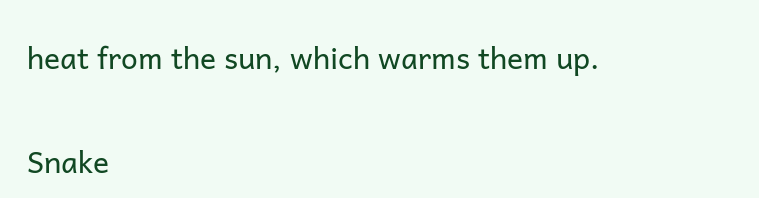heat from the sun, which warms them up.

Snake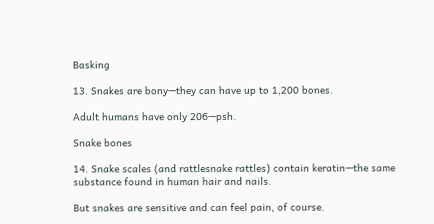Basking

13. Snakes are bony—they can have up to 1,200 bones.

Adult humans have only 206—psh.

Snake bones

14. Snake scales (and rattlesnake rattles) contain keratin—the same substance found in human hair and nails.

But snakes are sensitive and can feel pain, of course.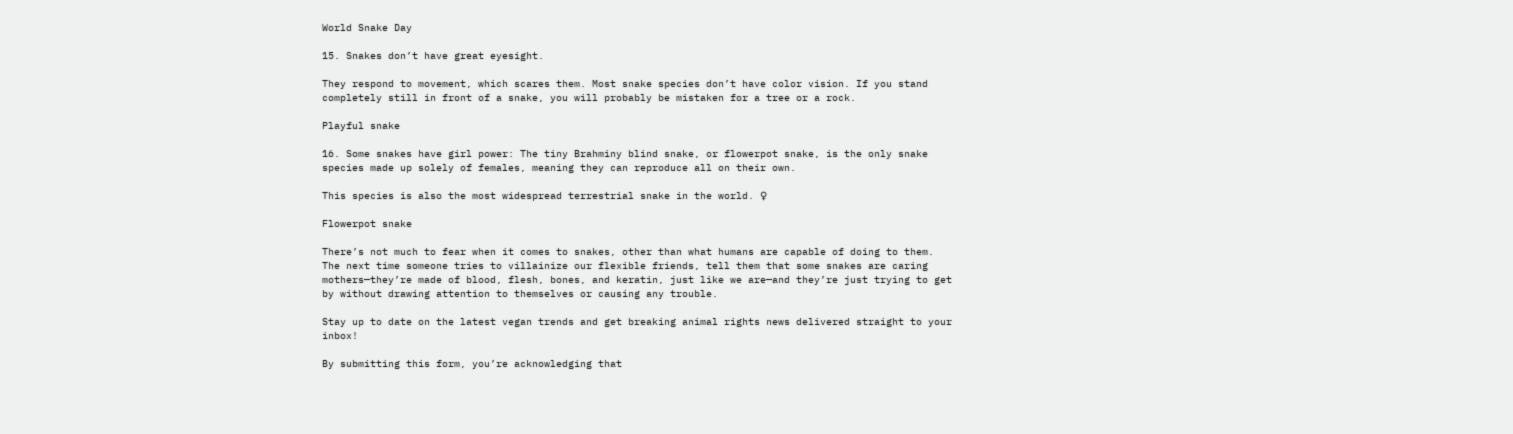World Snake Day

15. Snakes don’t have great eyesight.

They respond to movement, which scares them. Most snake species don’t have color vision. If you stand completely still in front of a snake, you will probably be mistaken for a tree or a rock.

Playful snake

16. Some snakes have girl power: The tiny Brahminy blind snake, or flowerpot snake, is the only snake species made up solely of females, meaning they can reproduce all on their own.

This species is also the most widespread terrestrial snake in the world. ♀

Flowerpot snake

There’s not much to fear when it comes to snakes, other than what humans are capable of doing to them. The next time someone tries to villainize our flexible friends, tell them that some snakes are caring mothers—they’re made of blood, flesh, bones, and keratin, just like we are—and they’re just trying to get by without drawing attention to themselves or causing any trouble.

Stay up to date on the latest vegan trends and get breaking animal rights news delivered straight to your inbox!

By submitting this form, you’re acknowledging that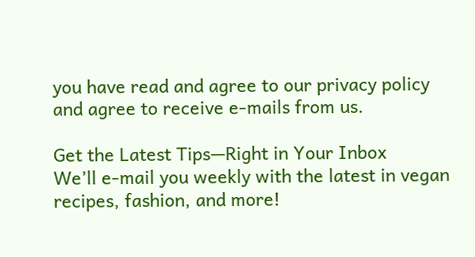you have read and agree to our privacy policy and agree to receive e-mails from us.

Get the Latest Tips—Right in Your Inbox
We’ll e-mail you weekly with the latest in vegan recipes, fashion, and more!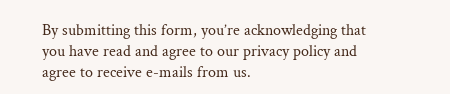By submitting this form, you’re acknowledging that you have read and agree to our privacy policy and agree to receive e-mails from us.